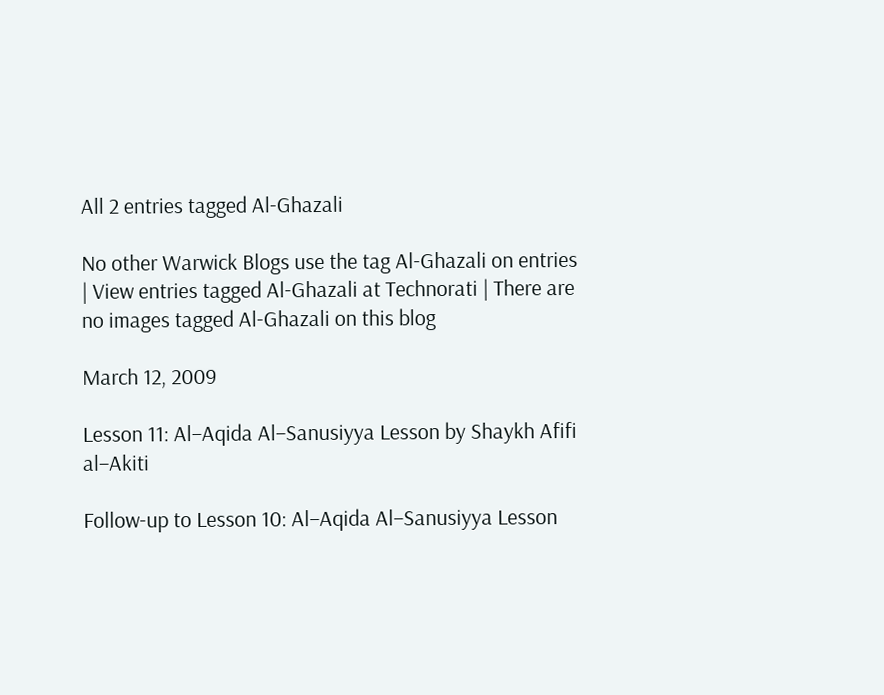All 2 entries tagged Al-Ghazali

No other Warwick Blogs use the tag Al-Ghazali on entries | View entries tagged Al-Ghazali at Technorati | There are no images tagged Al-Ghazali on this blog

March 12, 2009

Lesson 11: Al–Aqida Al–Sanusiyya Lesson by Shaykh Afifi al–Akiti

Follow-up to Lesson 10: Al–Aqida Al–Sanusiyya Lesson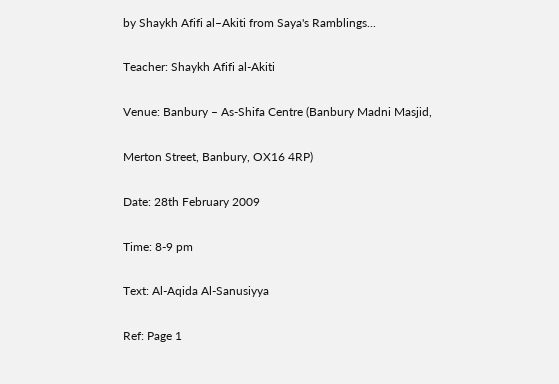by Shaykh Afifi al–Akiti from Saya's Ramblings...

Teacher: Shaykh Afifi al-Akiti

Venue: Banbury – As-Shifa Centre (Banbury Madni Masjid,

Merton Street, Banbury, OX16 4RP)

Date: 28th February 2009

Time: 8-9 pm

Text: Al-Aqida Al-Sanusiyya

Ref: Page 1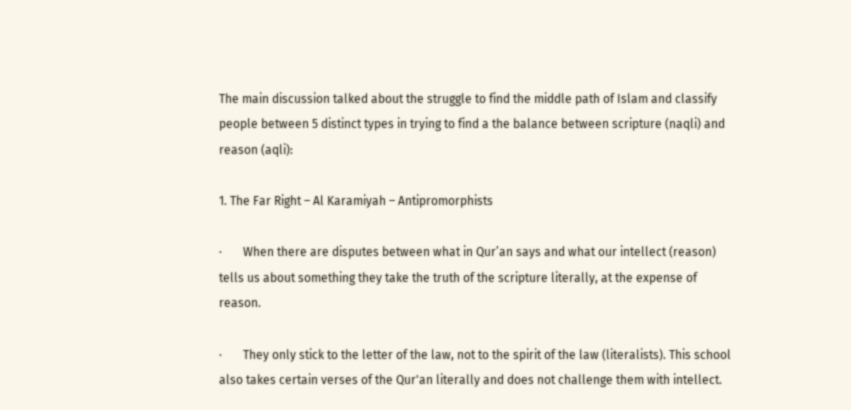The main discussion talked about the struggle to find the middle path of Islam and classify people between 5 distinct types in trying to find a the balance between scripture (naqli) and reason (aqli):

1. The Far Right – Al Karamiyah – Antipromorphists

·       When there are disputes between what in Qur’an says and what our intellect (reason) tells us about something they take the truth of the scripture literally, at the expense of reason.

·       They only stick to the letter of the law, not to the spirit of the law (literalists). This school also takes certain verses of the Qur'an literally and does not challenge them with intellect.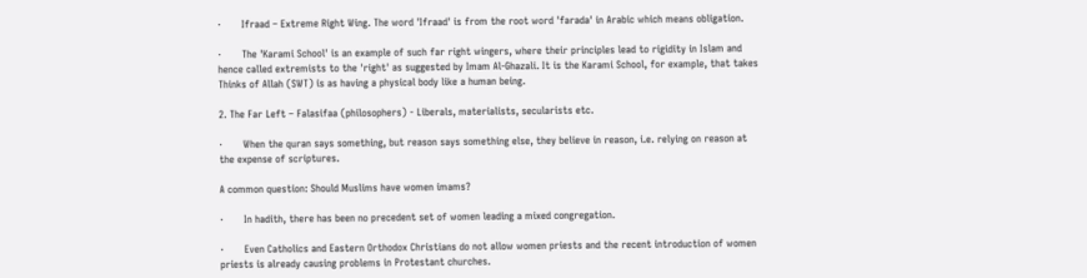·       Ifraad – Extreme Right Wing. The word 'Ifraad' is from the root word 'farada' in Arabic which means obligation.

·       The 'Karami School' is an example of such far right wingers, where their principles lead to rigidity in Islam and hence called extremists to the 'right' as suggested by Imam Al-Ghazali. It is the Karami School, for example, that takes Thinks of Allah (SWT) is as having a physical body like a human being.

2. The Far Left – Falasifaa (philosophers) - Liberals, materialists, secularists etc.

·       When the quran says something, but reason says something else, they believe in reason, i.e. relying on reason at the expense of scriptures.

A common question: Should Muslims have women imams?

·       In hadith, there has been no precedent set of women leading a mixed congregation.

·       Even Catholics and Eastern Orthodox Christians do not allow women priests and the recent introduction of women priests is already causing problems in Protestant churches.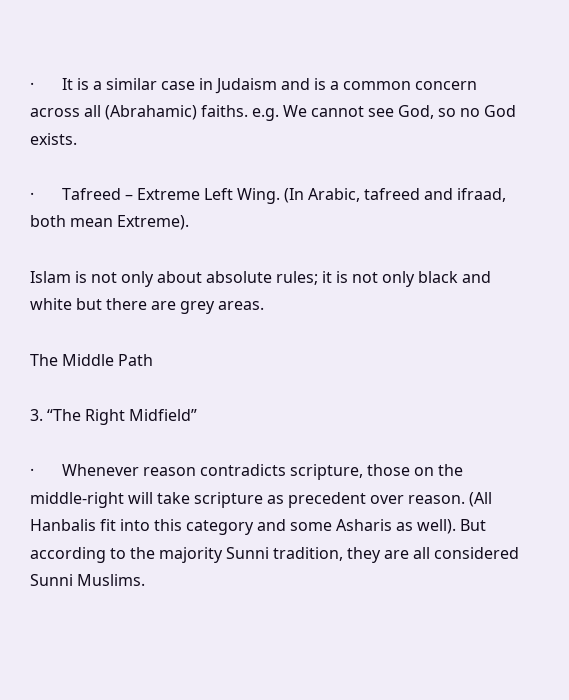·       It is a similar case in Judaism and is a common concern across all (Abrahamic) faiths. e.g. We cannot see God, so no God exists.

·       Tafreed – Extreme Left Wing. (In Arabic, tafreed and ifraad, both mean Extreme).

Islam is not only about absolute rules; it is not only black and white but there are grey areas.

The Middle Path

3. “The Right Midfield”

·       Whenever reason contradicts scripture, those on the middle-right will take scripture as precedent over reason. (All Hanbalis fit into this category and some Asharis as well). But according to the majority Sunni tradition, they are all considered Sunni Muslims.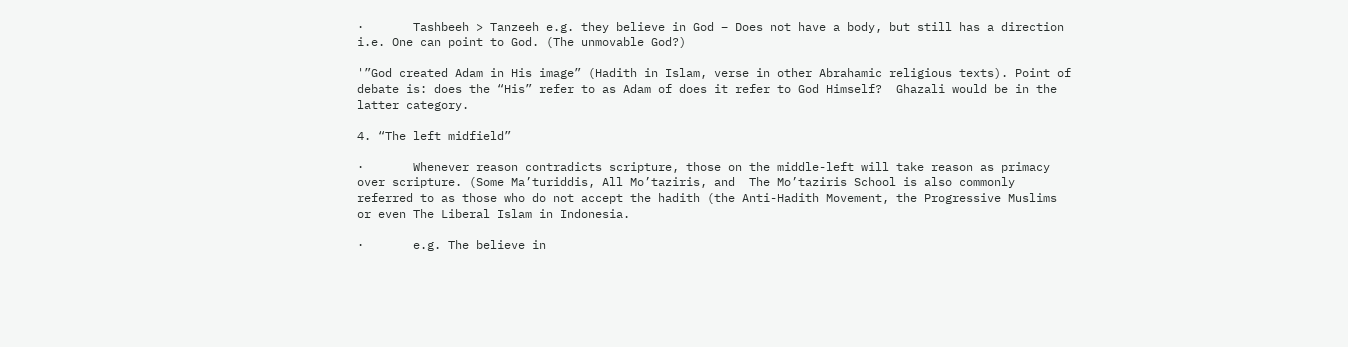·       Tashbeeh > Tanzeeh e.g. they believe in God – Does not have a body, but still has a direction i.e. One can point to God. (The unmovable God?)

'”God created Adam in His image” (Hadith in Islam, verse in other Abrahamic religious texts). Point of debate is: does the “His” refer to as Adam of does it refer to God Himself?  Ghazali would be in the latter category.

4. “The left midfield”

·       Whenever reason contradicts scripture, those on the middle-left will take reason as primacy over scripture. (Some Ma’turiddis, All Mo’taziris, and  The Mo’taziris School is also commonly referred to as those who do not accept the hadith (the Anti-Hadith Movement, the Progressive Muslims or even The Liberal Islam in Indonesia.

·       e.g. The believe in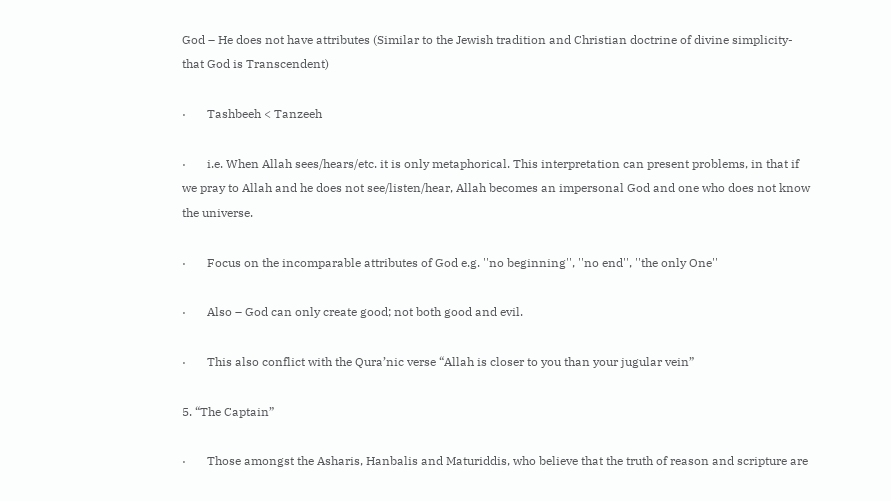God – He does not have attributes (Similar to the Jewish tradition and Christian doctrine of divine simplicity- that God is Transcendent)

·       Tashbeeh < Tanzeeh

·       i.e. When Allah sees/hears/etc. it is only metaphorical. This interpretation can present problems, in that if we pray to Allah and he does not see/listen/hear, Allah becomes an impersonal God and one who does not know the universe.

·       Focus on the incomparable attributes of God e.g. ''no beginning'', ''no end'', ''the only One''

·       Also – God can only create good; not both good and evil.

·       This also conflict with the Qura’nic verse “Allah is closer to you than your jugular vein”

5. “The Captain”

·       Those amongst the Asharis, Hanbalis and Maturiddis, who believe that the truth of reason and scripture are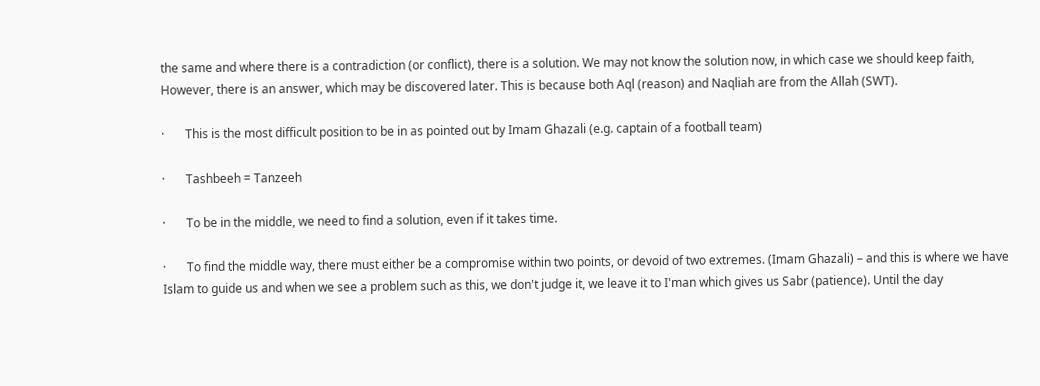the same and where there is a contradiction (or conflict), there is a solution. We may not know the solution now, in which case we should keep faith, However, there is an answer, which may be discovered later. This is because both Aql (reason) and Naqliah are from the Allah (SWT).

·       This is the most difficult position to be in as pointed out by Imam Ghazali (e.g. captain of a football team)

·       Tashbeeh = Tanzeeh

·       To be in the middle, we need to find a solution, even if it takes time.

·       To find the middle way, there must either be a compromise within two points, or devoid of two extremes. (Imam Ghazali) – and this is where we have Islam to guide us and when we see a problem such as this, we don't judge it, we leave it to I'man which gives us Sabr (patience). Until the day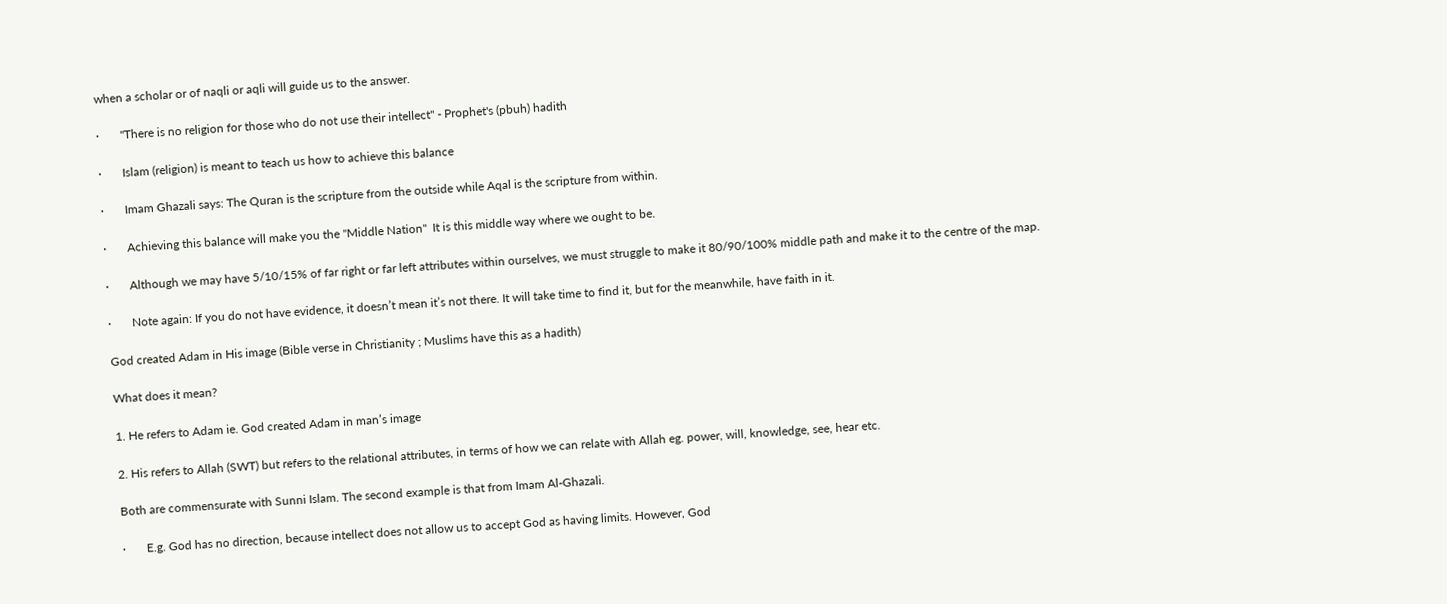when a scholar or of naqli or aqli will guide us to the answer.

·       "There is no religion for those who do not use their intellect" - Prophet's (pbuh) hadith

·       Islam (religion) is meant to teach us how to achieve this balance

·       Imam Ghazali says: The Quran is the scripture from the outside while Aqal is the scripture from within.

·       Achieving this balance will make you the ''Middle Nation''  It is this middle way where we ought to be.

·       Although we may have 5/10/15% of far right or far left attributes within ourselves, we must struggle to make it 80/90/100% middle path and make it to the centre of the map.

·       Note again: If you do not have evidence, it doesn’t mean it’s not there. It will take time to find it, but for the meanwhile, have faith in it.

God created Adam in His image (Bible verse in Christianity ; Muslims have this as a hadith)

What does it mean?

1. He refers to Adam ie. God created Adam in man’s image

2. His refers to Allah (SWT) but refers to the relational attributes, in terms of how we can relate with Allah eg. power, will, knowledge, see, hear etc.

Both are commensurate with Sunni Islam. The second example is that from Imam Al-Ghazali.

·       E.g. God has no direction, because intellect does not allow us to accept God as having limits. However, God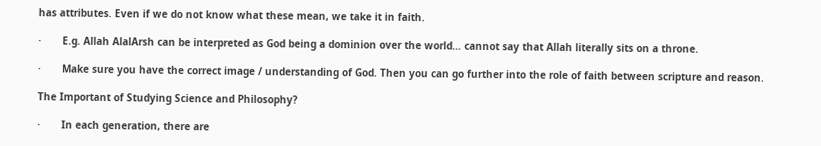has attributes. Even if we do not know what these mean, we take it in faith.

·       E.g. Allah AlalArsh can be interpreted as God being a dominion over the world… cannot say that Allah literally sits on a throne.

·       Make sure you have the correct image / understanding of God. Then you can go further into the role of faith between scripture and reason.

The Important of Studying Science and Philosophy?

·       In each generation, there are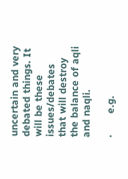uncertain and very debated things. It will be these issues/debates that will destroy the balance of aqli and naqli.

·       e.g.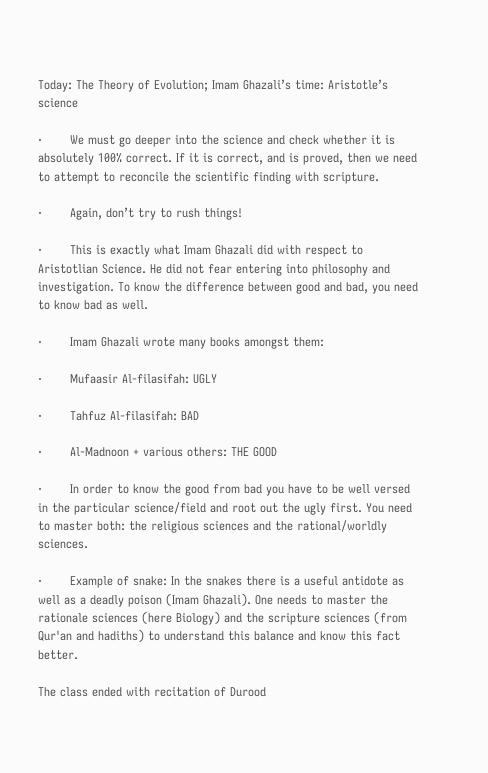Today: The Theory of Evolution; Imam Ghazali’s time: Aristotle’s science

·       We must go deeper into the science and check whether it is absolutely 100% correct. If it is correct, and is proved, then we need to attempt to reconcile the scientific finding with scripture.

·       Again, don’t try to rush things!

·       This is exactly what Imam Ghazali did with respect to Aristotlian Science. He did not fear entering into philosophy and investigation. To know the difference between good and bad, you need to know bad as well.

·       Imam Ghazali wrote many books amongst them:

·       Mufaasir Al-filasifah: UGLY

·       Tahfuz Al-filasifah: BAD

·       Al-Madnoon + various others: THE GOOD

·       In order to know the good from bad you have to be well versed in the particular science/field and root out the ugly first. You need to master both: the religious sciences and the rational/worldly sciences.

·       Example of snake: In the snakes there is a useful antidote as well as a deadly poison (Imam Ghazali). One needs to master the rationale sciences (here Biology) and the scripture sciences (from Qur'an and hadiths) to understand this balance and know this fact better.

The class ended with recitation of Durood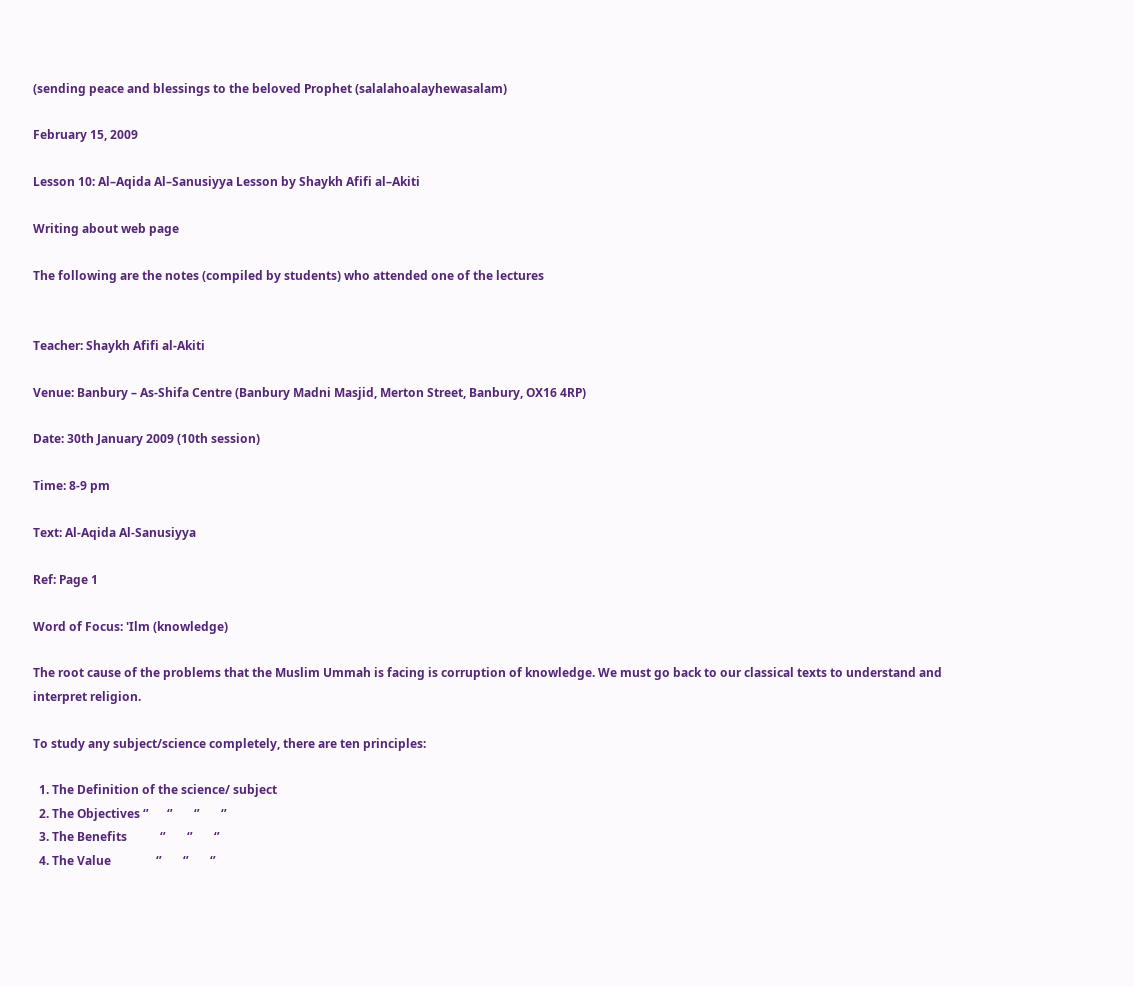(sending peace and blessings to the beloved Prophet (salalahoalayhewasalam)

February 15, 2009

Lesson 10: Al–Aqida Al–Sanusiyya Lesson by Shaykh Afifi al–Akiti

Writing about web page

The following are the notes (compiled by students) who attended one of the lectures


Teacher: Shaykh Afifi al-Akiti

Venue: Banbury – As-Shifa Centre (Banbury Madni Masjid, Merton Street, Banbury, OX16 4RP)

Date: 30th January 2009 (10th session)

Time: 8-9 pm

Text: Al-Aqida Al-Sanusiyya

Ref: Page 1

Word of Focus: 'Ilm (knowledge)

The root cause of the problems that the Muslim Ummah is facing is corruption of knowledge. We must go back to our classical texts to understand and interpret religion.

To study any subject/science completely, there are ten principles:

  1. The Definition of the science/ subject
  2. The Objectives ‘’      ‘’       ‘’       ‘’
  3. The Benefits           ‘’       ‘’       ‘’
  4. The Value               ‘’       ‘’       ‘’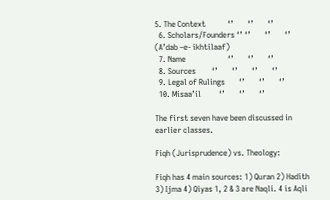5. The Context           ‘’       ‘’       ‘’
  6. Scholars/Founders ‘’ ‘’       ‘’       ‘’ (A’dab –e- ikhtilaaf)
  7. Name                     ‘’       ‘’       ‘’
  8. Sources        ‘’       ‘’       ‘’       ‘’
  9. Legal of Rulings       ‘’       ‘’       ‘’
  10. Misaa’il         ‘’       ‘’       ‘’

The first seven have been discussed in earlier classes.

Fiqh (Jurisprudence) vs. Theology:

Fiqh has 4 main sources: 1) Quran 2) Hadith 3) Ijma 4) Qiyas 1, 2 & 3 are Naqli. 4 is Aqli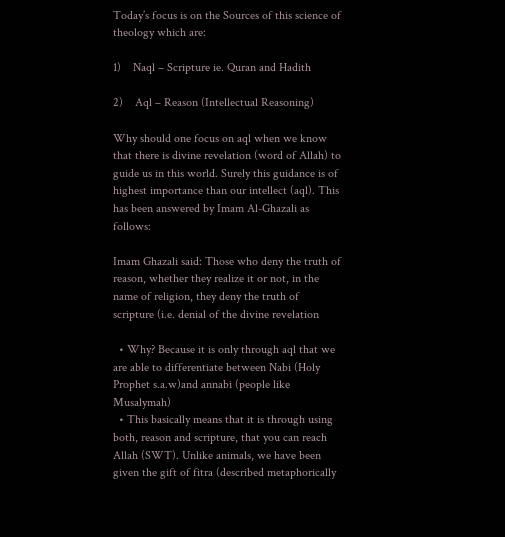Today’s focus is on the Sources of this science of theology which are:

1)    Naql – Scripture ie. Quran and Hadith

2)    Aql – Reason (Intellectual Reasoning)

Why should one focus on aql when we know that there is divine revelation (word of Allah) to guide us in this world. Surely this guidance is of highest importance than our intellect (aql). This has been answered by Imam Al-Ghazali as follows:

Imam Ghazali said: Those who deny the truth of reason, whether they realize it or not, in the name of religion, they deny the truth of scripture (i.e. denial of the divine revelation

  • Why? Because it is only through aql that we are able to differentiate between Nabi (Holy Prophet s.a.w)and annabi (people like Musalymah)
  • This basically means that it is through using both, reason and scripture, that you can reach Allah (SWT). Unlike animals, we have been given the gift of fitra (described metaphorically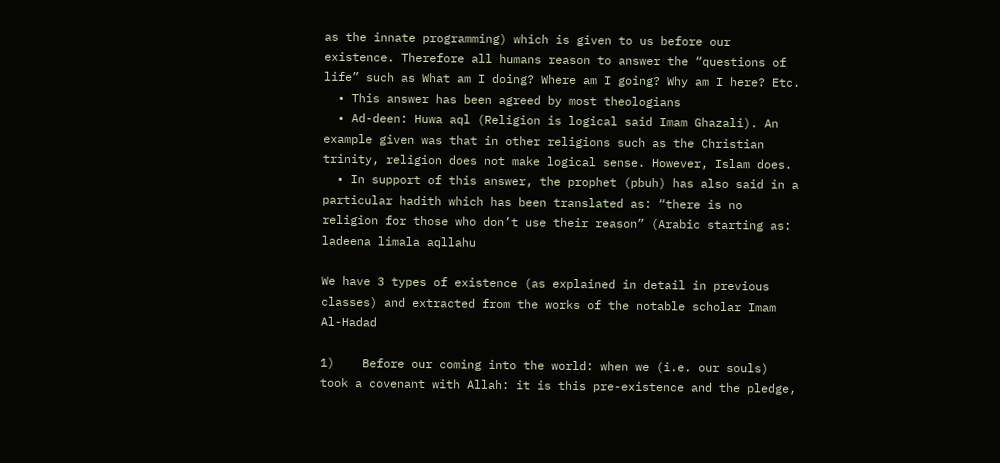as the innate programming) which is given to us before our existence. Therefore all humans reason to answer the “questions of life” such as What am I doing? Where am I going? Why am I here? Etc.
  • This answer has been agreed by most theologians
  • Ad-deen: Huwa aql (Religion is logical said Imam Ghazali). An example given was that in other religions such as the Christian trinity, religion does not make logical sense. However, Islam does.
  • In support of this answer, the prophet (pbuh) has also said in a particular hadith which has been translated as: “there is no religion for those who don’t use their reason” (Arabic starting as: ladeena limala aqllahu

We have 3 types of existence (as explained in detail in previous classes) and extracted from the works of the notable scholar Imam Al-Hadad

1)    Before our coming into the world: when we (i.e. our souls) took a covenant with Allah: it is this pre-existence and the pledge,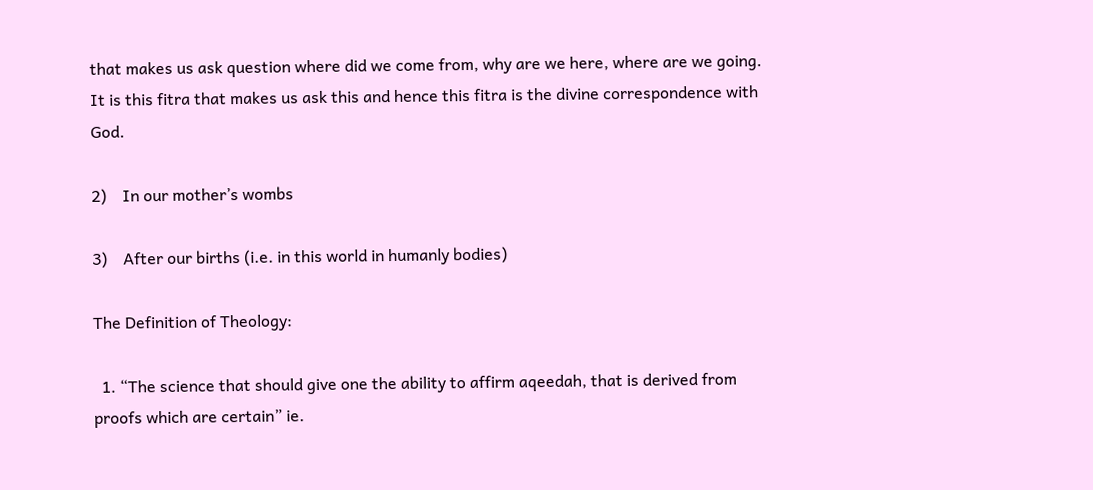that makes us ask question where did we come from, why are we here, where are we going. It is this fitra that makes us ask this and hence this fitra is the divine correspondence with God.

2)    In our mother’s wombs

3)    After our births (i.e. in this world in humanly bodies)

The Definition of Theology:

  1. “The science that should give one the ability to affirm aqeedah, that is derived from proofs which are certain” ie.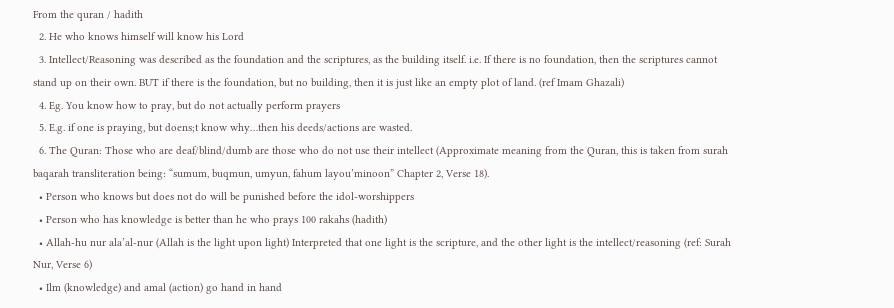From the quran / hadith
  2. He who knows himself will know his Lord
  3. Intellect/Reasoning was described as the foundation and the scriptures, as the building itself. i.e. If there is no foundation, then the scriptures cannot stand up on their own. BUT if there is the foundation, but no building, then it is just like an empty plot of land. (ref Imam Ghazali)
  4. Eg. You know how to pray, but do not actually perform prayers
  5. E.g. if one is praying, but doens;t know why…then his deeds/actions are wasted.
  6. The Quran: Those who are deaf/blind/dumb are those who do not use their intellect (Approximate meaning from the Quran, this is taken from surah baqarah transliteration being: “sumum, buqmun, umyun, fahum layou’minoon” Chapter 2, Verse 18).
  • Person who knows but does not do will be punished before the idol-worshippers
  • Person who has knowledge is better than he who prays 100 rakahs (hadith)
  • Allah-hu nur ala’al-nur (Allah is the light upon light) Interpreted that one light is the scripture, and the other light is the intellect/reasoning (ref: Surah Nur, Verse 6)
  • Ilm (knowledge) and amal (action) go hand in hand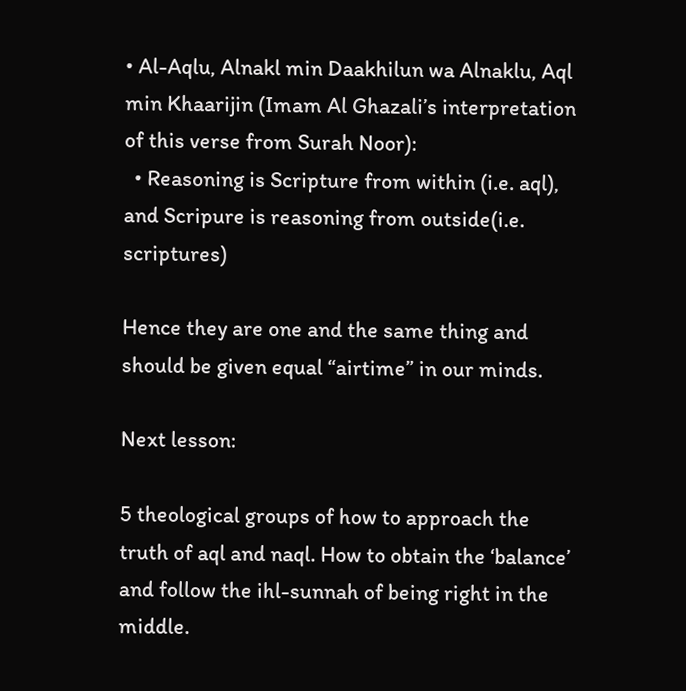• Al-Aqlu, Alnakl min Daakhilun wa Alnaklu, Aql min Khaarijin (Imam Al Ghazali’s interpretation of this verse from Surah Noor):
  • Reasoning is Scripture from within (i.e. aql), and Scripure is reasoning from outside(i.e. scriptures)

Hence they are one and the same thing and should be given equal “airtime” in our minds.

Next lesson:

5 theological groups of how to approach the truth of aql and naql. How to obtain the ‘balance’ and follow the ihl-sunnah of being right in the middle.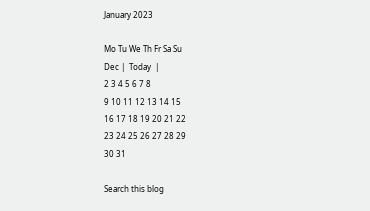January 2023

Mo Tu We Th Fr Sa Su
Dec |  Today  |
2 3 4 5 6 7 8
9 10 11 12 13 14 15
16 17 18 19 20 21 22
23 24 25 26 27 28 29
30 31

Search this blog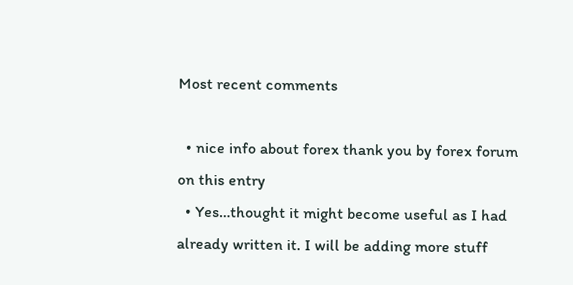Most recent comments

  • nice info about forex thank you by forex forum on this entry
  • Yes…thought it might become useful as I had already written it. I will be adding more stuff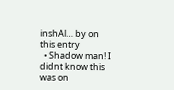inshAl… by on this entry
  • Shadow man! I didnt know this was on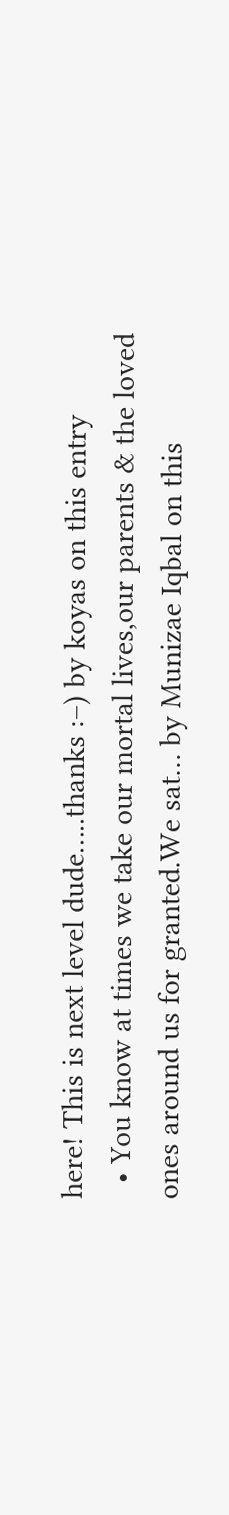here! This is next level dude…..thanks :–) by koyas on this entry
  • You know at times we take our mortal lives,our parents & the loved ones around us for granted.We sat… by Munizae Iqbal on this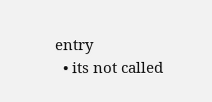entry
  • its not called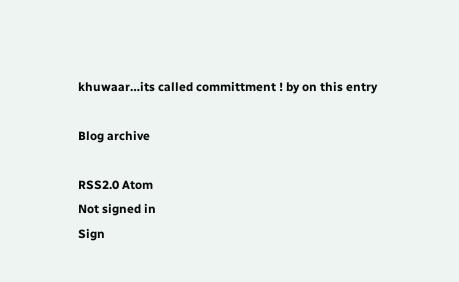khuwaar…its called committment ! by on this entry

Blog archive

RSS2.0 Atom
Not signed in
Sign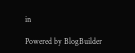in

Powered by BlogBuilder